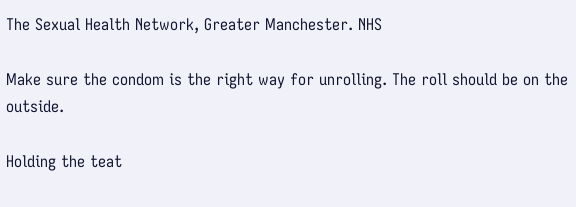The Sexual Health Network, Greater Manchester. NHS

Make sure the condom is the right way for unrolling. The roll should be on the outside.

Holding the teat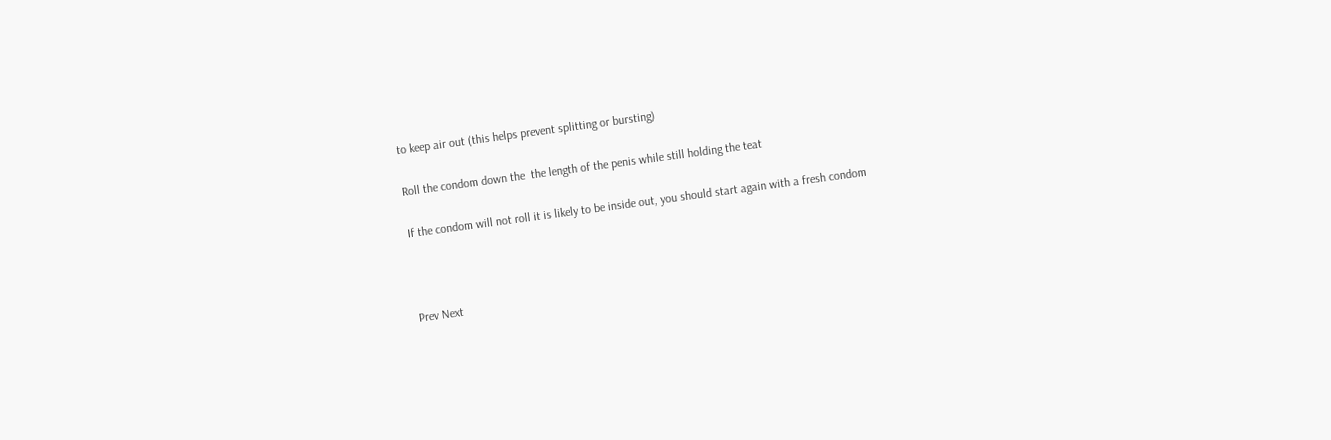to keep air out (this helps prevent splitting or bursting)

Roll the condom down the  the length of the penis while still holding the teat

If the condom will not roll it is likely to be inside out, you should start again with a fresh condom



Prev Next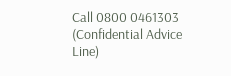Call 0800 0461303 (Confidential Advice Line)